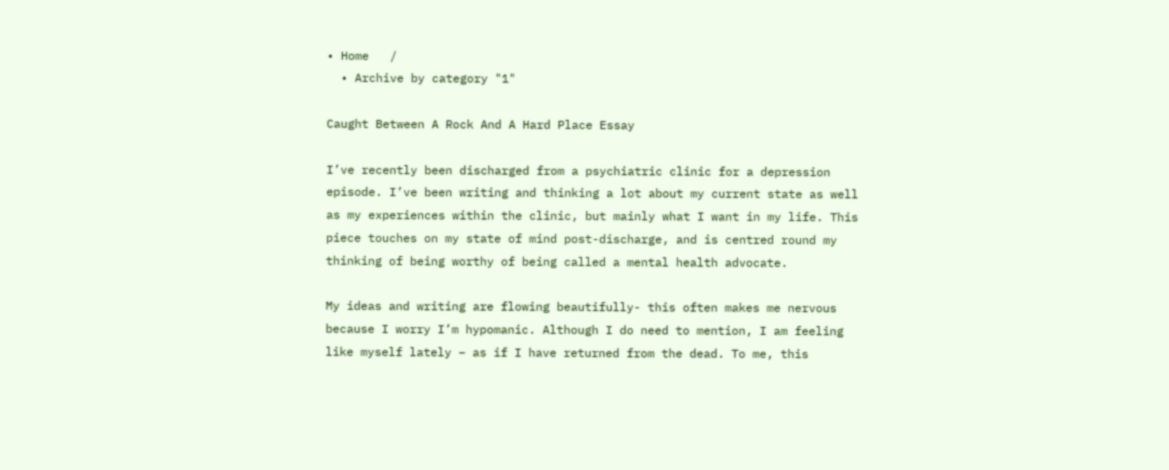• Home   /
  • Archive by category "1"

Caught Between A Rock And A Hard Place Essay

I’ve recently been discharged from a psychiatric clinic for a depression episode. I’ve been writing and thinking a lot about my current state as well as my experiences within the clinic, but mainly what I want in my life. This piece touches on my state of mind post-discharge, and is centred round my thinking of being worthy of being called a mental health advocate.

My ideas and writing are flowing beautifully- this often makes me nervous because I worry I’m hypomanic. Although I do need to mention, I am feeling like myself lately – as if I have returned from the dead. To me, this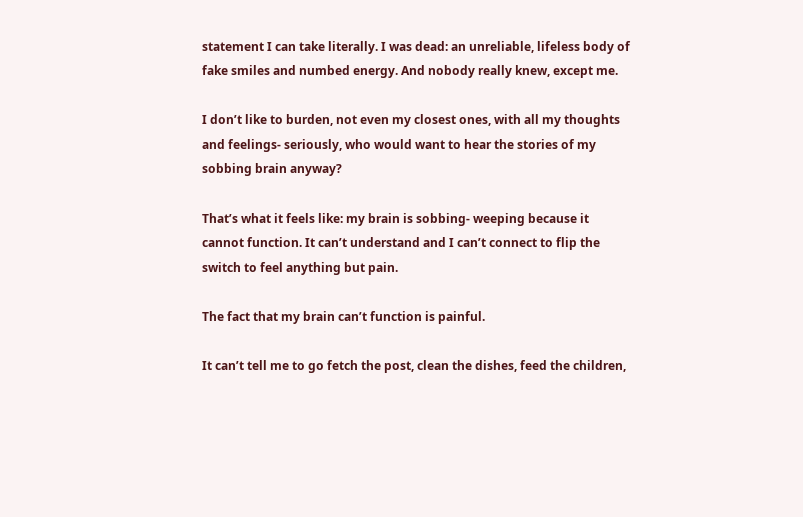statement I can take literally. I was dead: an unreliable, lifeless body of fake smiles and numbed energy. And nobody really knew, except me.

I don’t like to burden, not even my closest ones, with all my thoughts and feelings- seriously, who would want to hear the stories of my sobbing brain anyway?

That’s what it feels like: my brain is sobbing- weeping because it cannot function. It can’t understand and I can’t connect to flip the switch to feel anything but pain.

The fact that my brain can’t function is painful.

It can’t tell me to go fetch the post, clean the dishes, feed the children,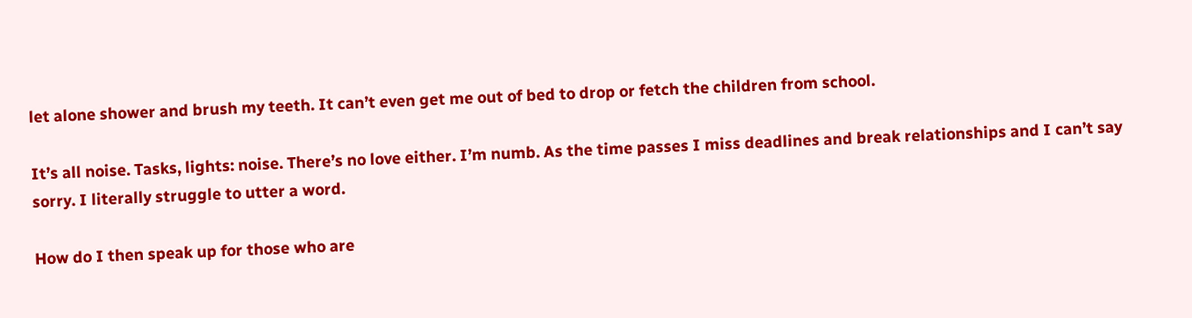let alone shower and brush my teeth. It can’t even get me out of bed to drop or fetch the children from school.

It’s all noise. Tasks, lights: noise. There’s no love either. I’m numb. As the time passes I miss deadlines and break relationships and I can’t say sorry. I literally struggle to utter a word.

How do I then speak up for those who are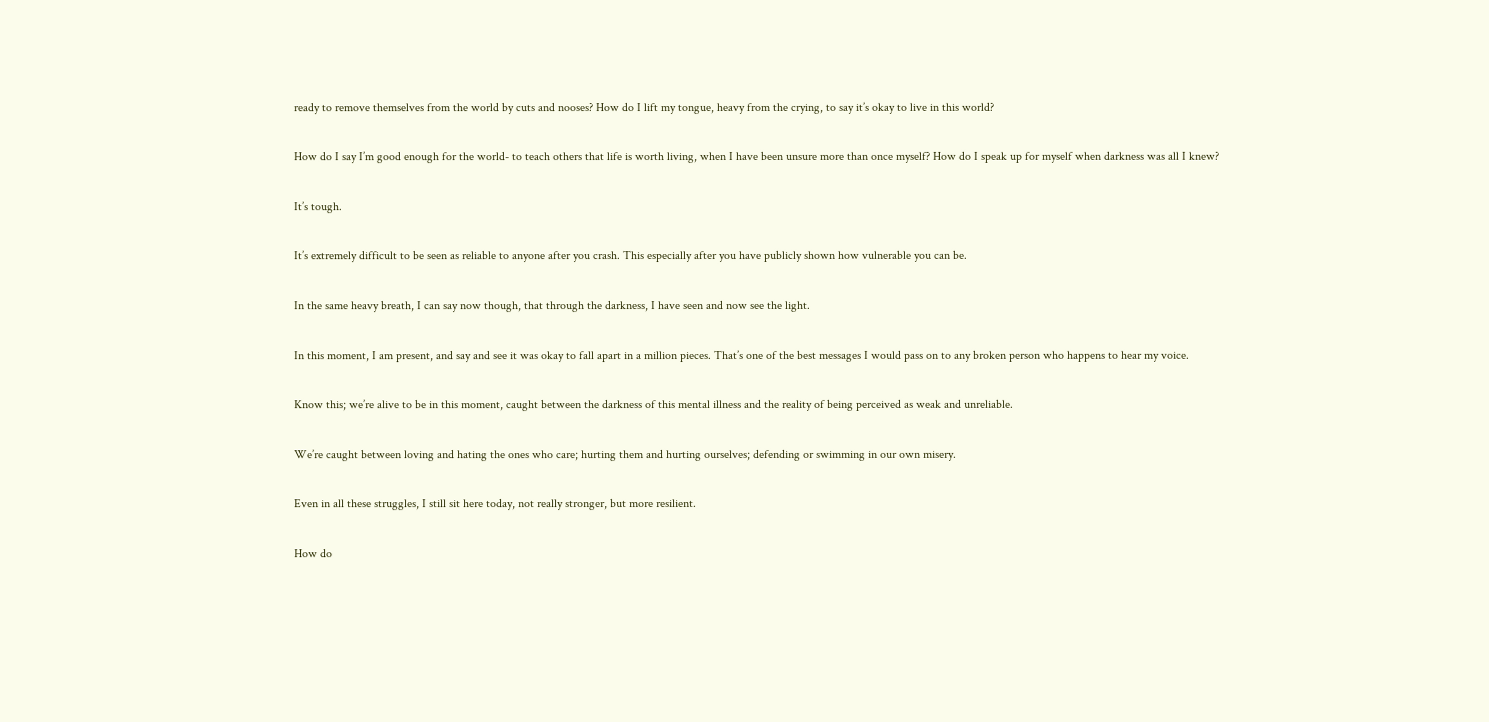ready to remove themselves from the world by cuts and nooses? How do I lift my tongue, heavy from the crying, to say it’s okay to live in this world?

How do I say I’m good enough for the world- to teach others that life is worth living, when I have been unsure more than once myself? How do I speak up for myself when darkness was all I knew?

It’s tough.

It’s extremely difficult to be seen as reliable to anyone after you crash. This especially after you have publicly shown how vulnerable you can be.

In the same heavy breath, I can say now though, that through the darkness, I have seen and now see the light.

In this moment, I am present, and say and see it was okay to fall apart in a million pieces. That’s one of the best messages I would pass on to any broken person who happens to hear my voice.

Know this; we’re alive to be in this moment, caught between the darkness of this mental illness and the reality of being perceived as weak and unreliable.

We’re caught between loving and hating the ones who care; hurting them and hurting ourselves; defending or swimming in our own misery.

Even in all these struggles, I still sit here today, not really stronger, but more resilient.

How do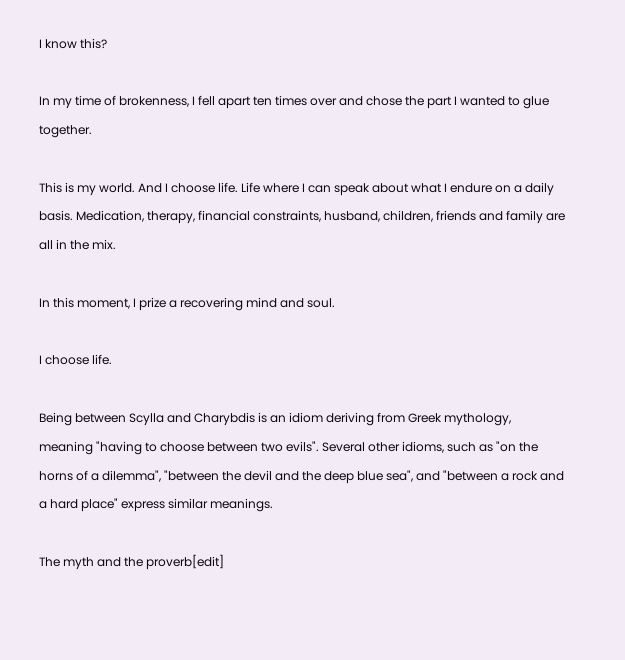I know this?

In my time of brokenness, I fell apart ten times over and chose the part I wanted to glue together.

This is my world. And I choose life. Life where I can speak about what I endure on a daily basis. Medication, therapy, financial constraints, husband, children, friends and family are all in the mix.

In this moment, I prize a recovering mind and soul.

I choose life.

Being between Scylla and Charybdis is an idiom deriving from Greek mythology, meaning "having to choose between two evils". Several other idioms, such as "on the horns of a dilemma", "between the devil and the deep blue sea", and "between a rock and a hard place" express similar meanings.

The myth and the proverb[edit]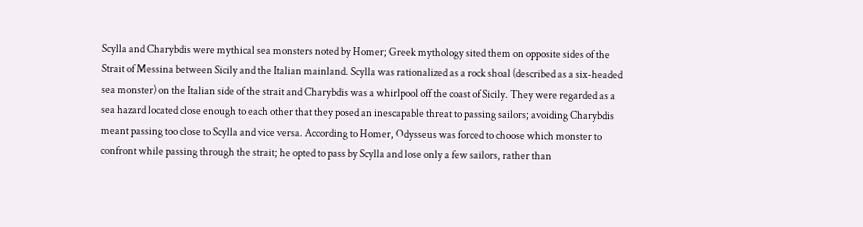Scylla and Charybdis were mythical sea monsters noted by Homer; Greek mythology sited them on opposite sides of the Strait of Messina between Sicily and the Italian mainland. Scylla was rationalized as a rock shoal (described as a six-headed sea monster) on the Italian side of the strait and Charybdis was a whirlpool off the coast of Sicily. They were regarded as a sea hazard located close enough to each other that they posed an inescapable threat to passing sailors; avoiding Charybdis meant passing too close to Scylla and vice versa. According to Homer, Odysseus was forced to choose which monster to confront while passing through the strait; he opted to pass by Scylla and lose only a few sailors, rather than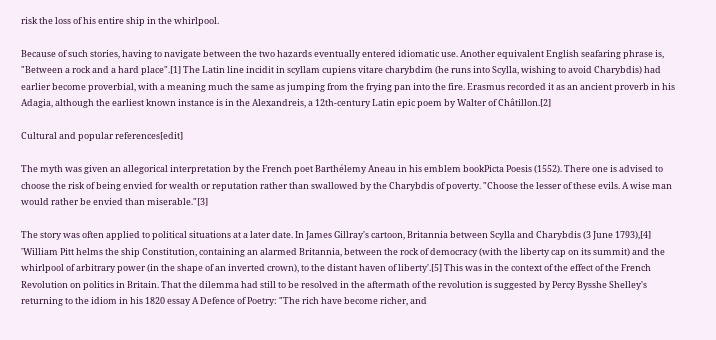risk the loss of his entire ship in the whirlpool.

Because of such stories, having to navigate between the two hazards eventually entered idiomatic use. Another equivalent English seafaring phrase is, "Between a rock and a hard place".[1] The Latin line incidit in scyllam cupiens vitare charybdim (he runs into Scylla, wishing to avoid Charybdis) had earlier become proverbial, with a meaning much the same as jumping from the frying pan into the fire. Erasmus recorded it as an ancient proverb in his Adagia, although the earliest known instance is in the Alexandreis, a 12th-century Latin epic poem by Walter of Châtillon.[2]

Cultural and popular references[edit]

The myth was given an allegorical interpretation by the French poet Barthélemy Aneau in his emblem bookPicta Poesis (1552). There one is advised to choose the risk of being envied for wealth or reputation rather than swallowed by the Charybdis of poverty. "Choose the lesser of these evils. A wise man would rather be envied than miserable."[3]

The story was often applied to political situations at a later date. In James Gillray's cartoon, Britannia between Scylla and Charybdis (3 June 1793),[4] 'William Pitt helms the ship Constitution, containing an alarmed Britannia, between the rock of democracy (with the liberty cap on its summit) and the whirlpool of arbitrary power (in the shape of an inverted crown), to the distant haven of liberty'.[5] This was in the context of the effect of the French Revolution on politics in Britain. That the dilemma had still to be resolved in the aftermath of the revolution is suggested by Percy Bysshe Shelley's returning to the idiom in his 1820 essay A Defence of Poetry: "The rich have become richer, and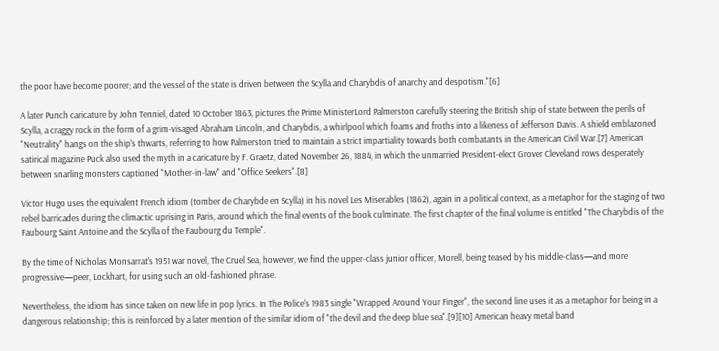the poor have become poorer; and the vessel of the state is driven between the Scylla and Charybdis of anarchy and despotism."[6]

A later Punch caricature by John Tenniel, dated 10 October 1863, pictures the Prime MinisterLord Palmerston carefully steering the British ship of state between the perils of Scylla, a craggy rock in the form of a grim-visaged Abraham Lincoln, and Charybdis, a whirlpool which foams and froths into a likeness of Jefferson Davis. A shield emblazoned "Neutrality" hangs on the ship's thwarts, referring to how Palmerston tried to maintain a strict impartiality towards both combatants in the American Civil War.[7] American satirical magazine Puck also used the myth in a caricature by F. Graetz, dated November 26, 1884, in which the unmarried President-elect Grover Cleveland rows desperately between snarling monsters captioned "Mother-in-law" and "Office Seekers".[8]

Victor Hugo uses the equivalent French idiom (tomber de Charybde en Scylla) in his novel Les Miserables (1862), again in a political context, as a metaphor for the staging of two rebel barricades during the climactic uprising in Paris, around which the final events of the book culminate. The first chapter of the final volume is entitled "The Charybdis of the Faubourg Saint Antoine and the Scylla of the Faubourg du Temple".

By the time of Nicholas Monsarrat's 1951 war novel, The Cruel Sea, however, we find the upper-class junior officer, Morell, being teased by his middle-class—and more progressive—peer, Lockhart, for using such an old-fashioned phrase.

Nevertheless, the idiom has since taken on new life in pop lyrics. In The Police's 1983 single "Wrapped Around Your Finger", the second line uses it as a metaphor for being in a dangerous relationship; this is reinforced by a later mention of the similar idiom of "the devil and the deep blue sea".[9][10] American heavy metal band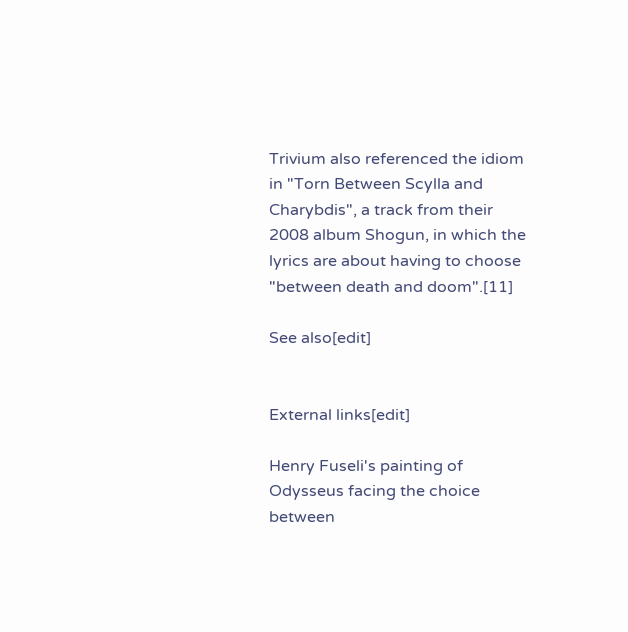Trivium also referenced the idiom in "Torn Between Scylla and Charybdis", a track from their 2008 album Shogun, in which the lyrics are about having to choose "between death and doom".[11]

See also[edit]


External links[edit]

Henry Fuseli's painting of Odysseus facing the choice between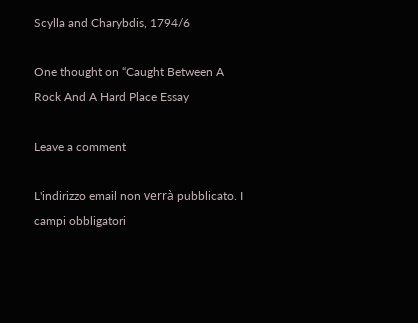Scylla and Charybdis, 1794/6

One thought on “Caught Between A Rock And A Hard Place Essay

Leave a comment

L'indirizzo email non verrà pubblicato. I campi obbligatori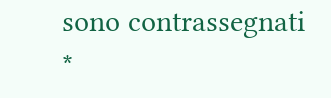sono contrassegnati *